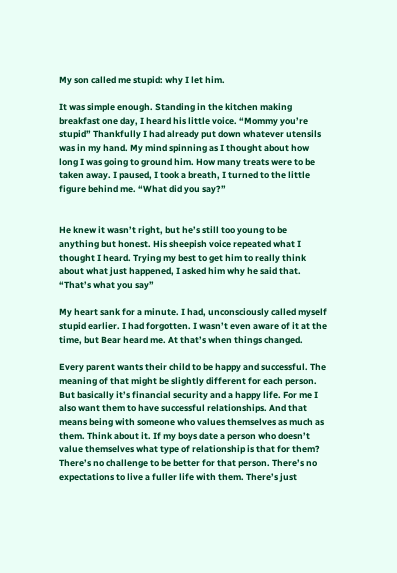My son called me stupid: why I let him.

It was simple enough. Standing in the kitchen making breakfast one day, I heard his little voice. “Mommy you’re stupid” Thankfully I had already put down whatever utensils was in my hand. My mind spinning as I thought about how long I was going to ground him. How many treats were to be taken away. I paused, I took a breath, I turned to the little figure behind me. “What did you say?”


He knew it wasn’t right, but he’s still too young to be anything but honest. His sheepish voice repeated what I thought I heard. Trying my best to get him to really think about what just happened, I asked him why he said that. “That’s what you say”

My heart sank for a minute. I had, unconsciously called myself stupid earlier. I had forgotten. I wasn’t even aware of it at the time, but Bear heard me. At that’s when things changed.

Every parent wants their child to be happy and successful. The meaning of that might be slightly different for each person. But basically it’s financial security and a happy life. For me I also want them to have successful relationships. And that means being with someone who values themselves as much as them. Think about it. If my boys date a person who doesn’t value themselves what type of relationship is that for them? There’s no challenge to be better for that person. There’s no expectations to live a fuller life with them. There’s just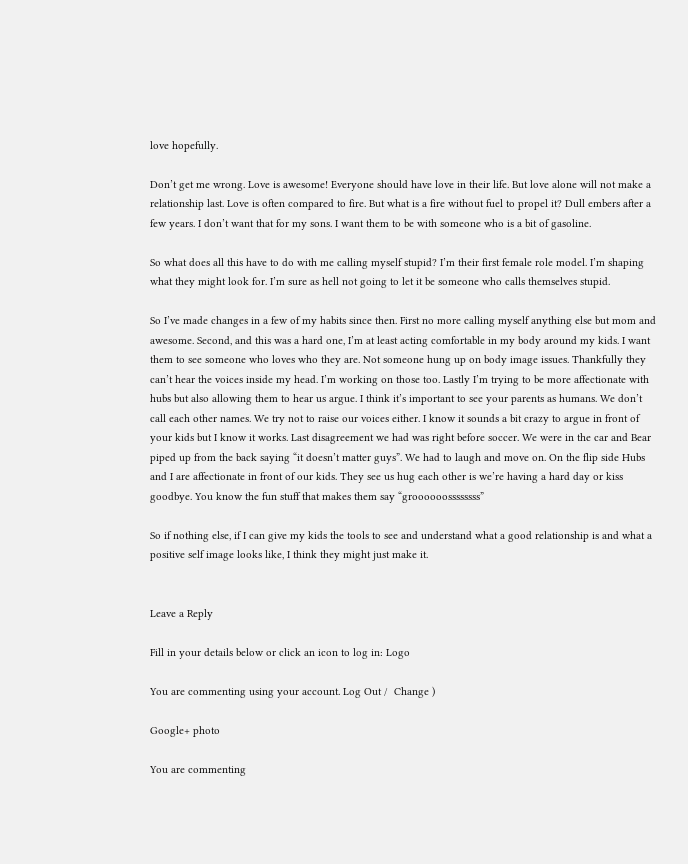love hopefully.

Don’t get me wrong. Love is awesome! Everyone should have love in their life. But love alone will not make a relationship last. Love is often compared to fire. But what is a fire without fuel to propel it? Dull embers after a few years. I don’t want that for my sons. I want them to be with someone who is a bit of gasoline.

So what does all this have to do with me calling myself stupid? I’m their first female role model. I’m shaping what they might look for. I’m sure as hell not going to let it be someone who calls themselves stupid.

So I’ve made changes in a few of my habits since then. First no more calling myself anything else but mom and awesome. Second, and this was a hard one, I’m at least acting comfortable in my body around my kids. I want them to see someone who loves who they are. Not someone hung up on body image issues. Thankfully they can’t hear the voices inside my head. I’m working on those too. Lastly I’m trying to be more affectionate with hubs but also allowing them to hear us argue. I think it’s important to see your parents as humans. We don’t call each other names. We try not to raise our voices either. I know it sounds a bit crazy to argue in front of your kids but I know it works. Last disagreement we had was right before soccer. We were in the car and Bear piped up from the back saying “it doesn’t matter guys”. We had to laugh and move on. On the flip side Hubs and I are affectionate in front of our kids. They see us hug each other is we’re having a hard day or kiss goodbye. You know the fun stuff that makes them say “groooooossssssss”

So if nothing else, if I can give my kids the tools to see and understand what a good relationship is and what a positive self image looks like, I think they might just make it.


Leave a Reply

Fill in your details below or click an icon to log in: Logo

You are commenting using your account. Log Out /  Change )

Google+ photo

You are commenting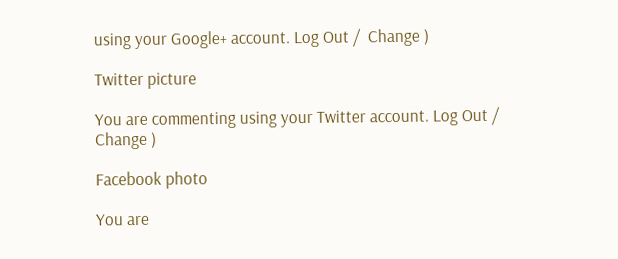using your Google+ account. Log Out /  Change )

Twitter picture

You are commenting using your Twitter account. Log Out /  Change )

Facebook photo

You are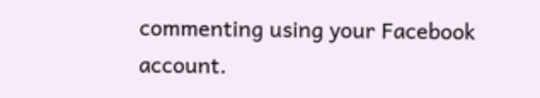commenting using your Facebook account.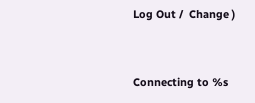Log Out /  Change )


Connecting to %s